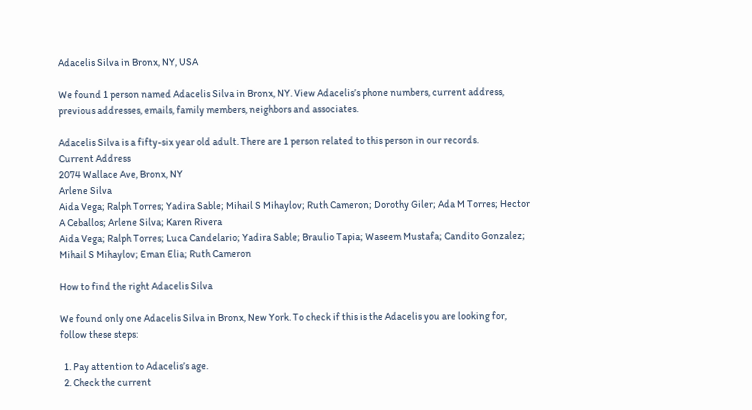Adacelis Silva in Bronx, NY, USA

We found 1 person named Adacelis Silva in Bronx, NY. View Adacelis’s phone numbers, current address, previous addresses, emails, family members, neighbors and associates.

Adacelis Silva is a fifty-six year old adult. There are 1 person related to this person in our records.
Current Address
2074 Wallace Ave, Bronx, NY
Arlene Silva
Aida Vega; Ralph Torres; Yadira Sable; Mihail S Mihaylov; Ruth Cameron; Dorothy Giler; Ada M Torres; Hector A Ceballos; Arlene Silva; Karen Rivera
Aida Vega; Ralph Torres; Luca Candelario; Yadira Sable; Braulio Tapia; Waseem Mustafa; Candito Gonzalez; Mihail S Mihaylov; Eman Elia; Ruth Cameron

How to find the right Adacelis Silva

We found only one Adacelis Silva in Bronx, New York. To check if this is the Adacelis you are looking for, follow these steps:

  1. Pay attention to Adacelis’s age.
  2. Check the current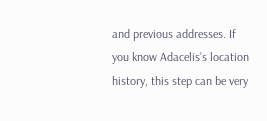and previous addresses. If you know Adacelis’s location history, this step can be very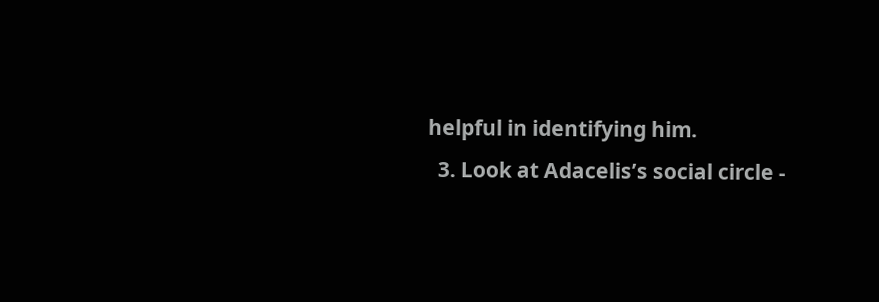helpful in identifying him.
  3. Look at Adacelis’s social circle -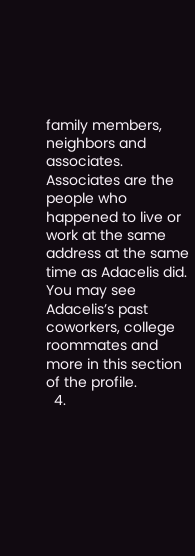family members, neighbors and associates. Associates are the people who happened to live or work at the same address at the same time as Adacelis did. You may see Adacelis’s past coworkers, college roommates and more in this section of the profile.
  4.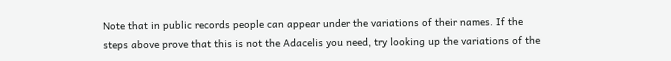Note that in public records people can appear under the variations of their names. If the steps above prove that this is not the Adacelis you need, try looking up the variations of the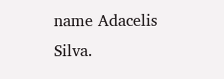name Adacelis Silva.